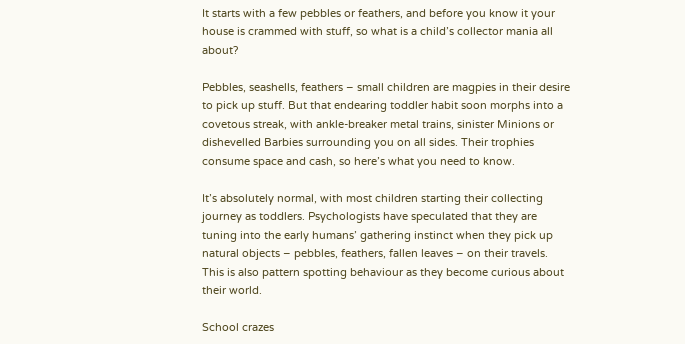It starts with a few pebbles or feathers, and before you know it your house is crammed with stuff, so what is a child’s collector mania all about?

Pebbles, seashells, feathers – small children are magpies in their desire to pick up stuff. But that endearing toddler habit soon morphs into a covetous streak, with ankle-breaker metal trains, sinister Minions or dishevelled Barbies surrounding you on all sides. Their trophies consume space and cash, so here’s what you need to know.

It’s absolutely normal, with most children starting their collecting journey as toddlers. Psychologists have speculated that they are tuning into the early humans’ gathering instinct when they pick up natural objects – pebbles, feathers, fallen leaves – on their travels. This is also pattern spotting behaviour as they become curious about their world.

School crazes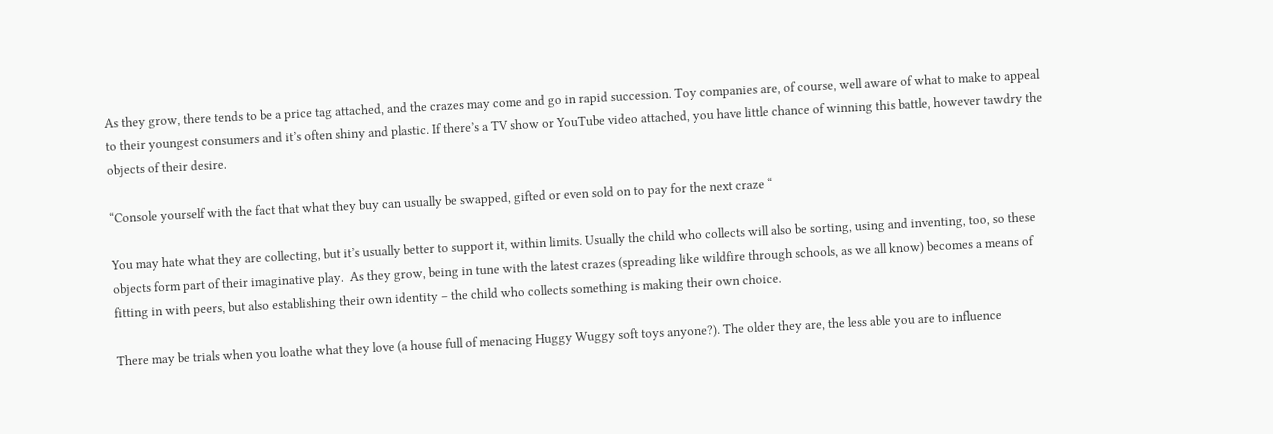As they grow, there tends to be a price tag attached, and the crazes may come and go in rapid succession. Toy companies are, of course, well aware of what to make to appeal to their youngest consumers and it’s often shiny and plastic. If there’s a TV show or YouTube video attached, you have little chance of winning this battle, however tawdry the objects of their desire.

“Console yourself with the fact that what they buy can usually be swapped, gifted or even sold on to pay for the next craze “

You may hate what they are collecting, but it’s usually better to support it, within limits. Usually the child who collects will also be sorting, using and inventing, too, so these objects form part of their imaginative play.  As they grow, being in tune with the latest crazes (spreading like wildfire through schools, as we all know) becomes a means of fitting in with peers, but also establishing their own identity – the child who collects something is making their own choice.

There may be trials when you loathe what they love (a house full of menacing Huggy Wuggy soft toys anyone?). The older they are, the less able you are to influence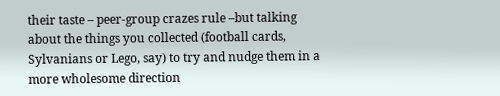their taste – peer-group crazes rule –but talking about the things you collected (football cards, Sylvanians or Lego, say) to try and nudge them in a more wholesome direction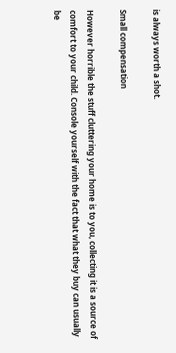is always worth a shot.

Small compensation

However horrible the stuff cluttering your home is to you, collecting it is a source of comfort to your child. Console yourself with the fact that what they buy can usually be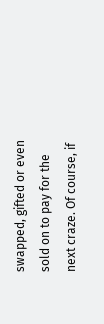swapped, gifted or even sold on to pay for the next craze. Of course, if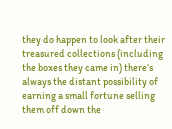they do happen to look after their treasured collections (including the boxes they came in) there’s always the distant possibility of earning a small fortune selling them off down the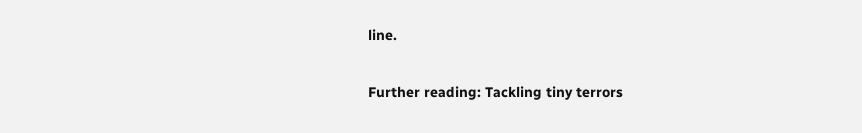line.

Further reading: Tackling tiny terrors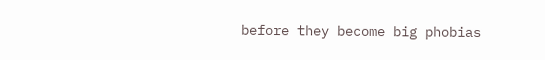before they become big phobias